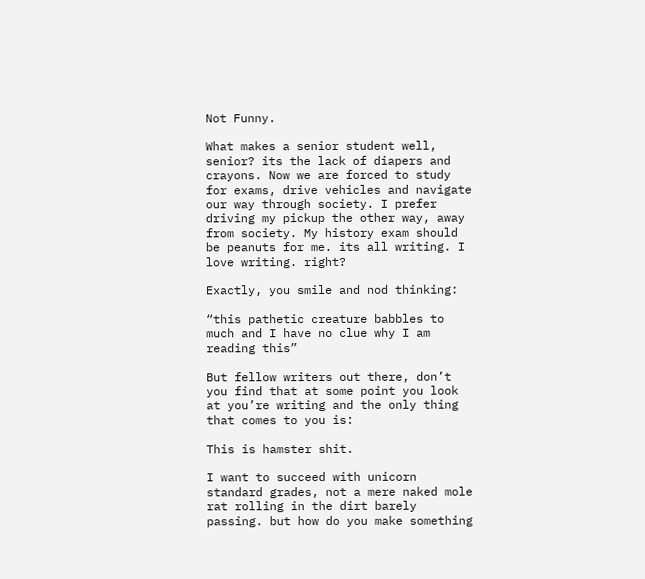Not Funny.

What makes a senior student well, senior? its the lack of diapers and crayons. Now we are forced to study for exams, drive vehicles and navigate our way through society. I prefer driving my pickup the other way, away from society. My history exam should be peanuts for me. its all writing. I love writing. right?

Exactly, you smile and nod thinking:

“this pathetic creature babbles to much and I have no clue why I am reading this”

But fellow writers out there, don’t you find that at some point you look at you’re writing and the only thing that comes to you is:

This is hamster shit.

I want to succeed with unicorn standard grades, not a mere naked mole rat rolling in the dirt barely passing. but how do you make something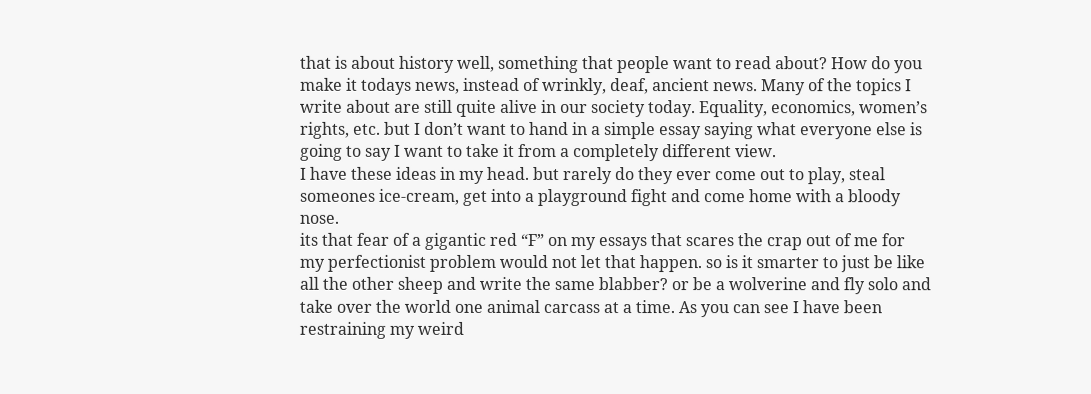that is about history well, something that people want to read about? How do you make it todays news, instead of wrinkly, deaf, ancient news. Many of the topics I write about are still quite alive in our society today. Equality, economics, women’s rights, etc. but I don’t want to hand in a simple essay saying what everyone else is going to say I want to take it from a completely different view.
I have these ideas in my head. but rarely do they ever come out to play, steal someones ice-cream, get into a playground fight and come home with a bloody nose.
its that fear of a gigantic red “F” on my essays that scares the crap out of me for my perfectionist problem would not let that happen. so is it smarter to just be like all the other sheep and write the same blabber? or be a wolverine and fly solo and take over the world one animal carcass at a time. As you can see I have been restraining my weird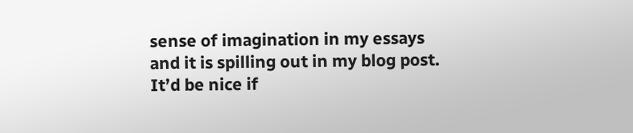sense of imagination in my essays and it is spilling out in my blog post. It’d be nice if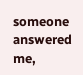someone answered me,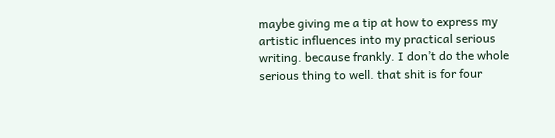maybe giving me a tip at how to express my artistic influences into my practical serious writing. because frankly. I don’t do the whole serious thing to well. that shit is for four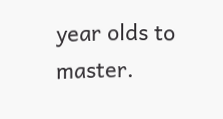year olds to master.